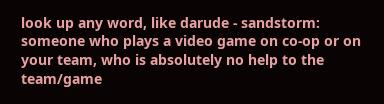look up any word, like darude - sandstorm:
someone who plays a video game on co-op or on your team, who is absolutely no help to the team/game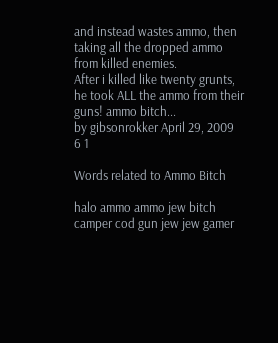and instead wastes ammo, then taking all the dropped ammo from killed enemies.
After i killed like twenty grunts, he took ALL the ammo from their guns! ammo bitch...
by gibsonrokker April 29, 2009
6 1

Words related to Ammo Bitch

halo ammo ammo jew bitch camper cod gun jew jew gamer